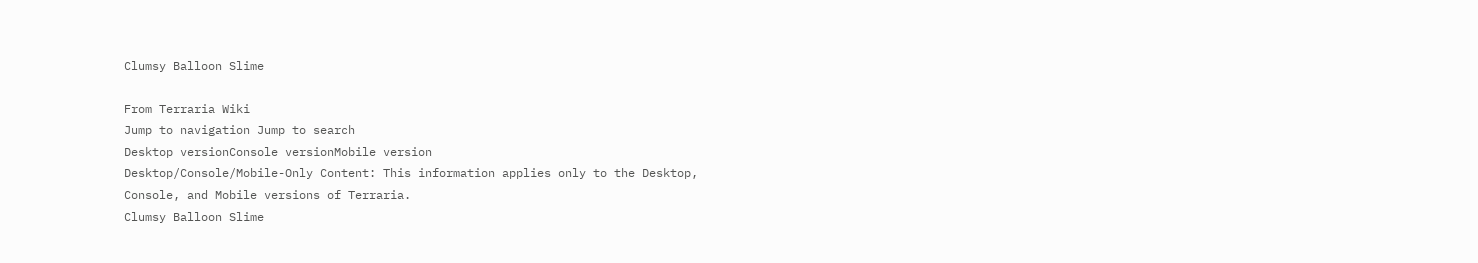Clumsy Balloon Slime

From Terraria Wiki
Jump to navigation Jump to search
Desktop versionConsole versionMobile version
Desktop/Console/Mobile-Only Content: This information applies only to the Desktop, Console, and Mobile versions of Terraria.
Clumsy Balloon Slime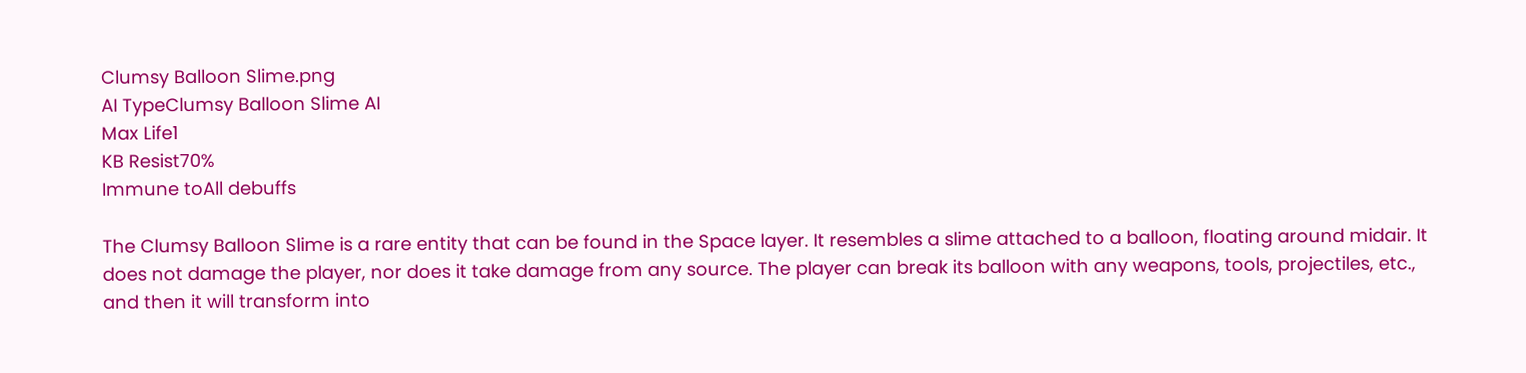Clumsy Balloon Slime.png
AI TypeClumsy Balloon Slime AI
Max Life1
KB Resist70%
Immune toAll debuffs

The Clumsy Balloon Slime is a rare entity that can be found in the Space layer. It resembles a slime attached to a balloon, floating around midair. It does not damage the player, nor does it take damage from any source. The player can break its balloon with any weapons, tools, projectiles, etc., and then it will transform into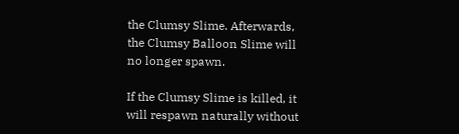the Clumsy Slime. Afterwards, the Clumsy Balloon Slime will no longer spawn.

If the Clumsy Slime is killed, it will respawn naturally without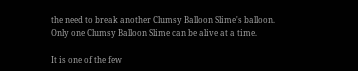the need to break another Clumsy Balloon Slime's balloon. Only one Clumsy Balloon Slime can be alive at a time.

It is one of the few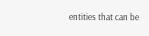entities that can be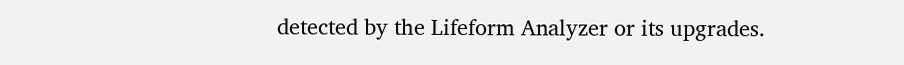detected by the Lifeform Analyzer or its upgrades.